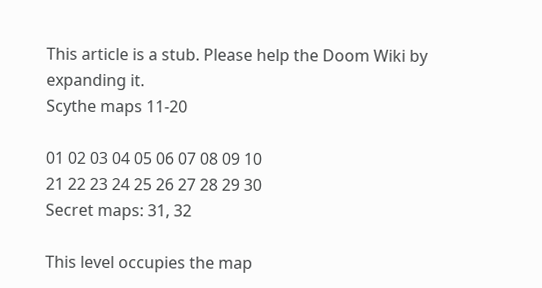This article is a stub. Please help the Doom Wiki by expanding it.
Scythe maps 11-20

01 02 03 04 05 06 07 08 09 10
21 22 23 24 25 26 27 28 29 30
Secret maps: 31, 32

This level occupies the map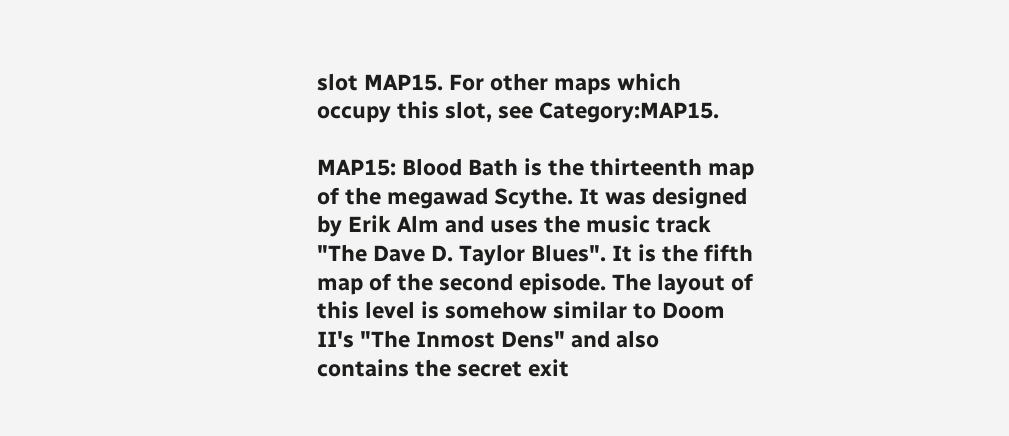slot MAP15. For other maps which occupy this slot, see Category:MAP15.

MAP15: Blood Bath is the thirteenth map of the megawad Scythe. It was designed by Erik Alm and uses the music track "The Dave D. Taylor Blues". It is the fifth map of the second episode. The layout of this level is somehow similar to Doom II's "The Inmost Dens" and also contains the secret exit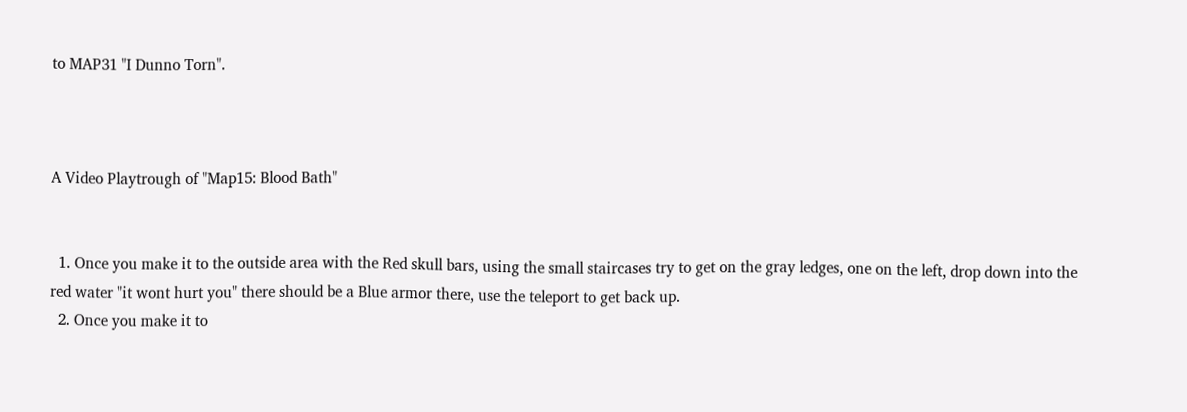to MAP31 "I Dunno Torn".



A Video Playtrough of "Map15: Blood Bath"


  1. Once you make it to the outside area with the Red skull bars, using the small staircases try to get on the gray ledges, one on the left, drop down into the red water "it wont hurt you" there should be a Blue armor there, use the teleport to get back up.
  2. Once you make it to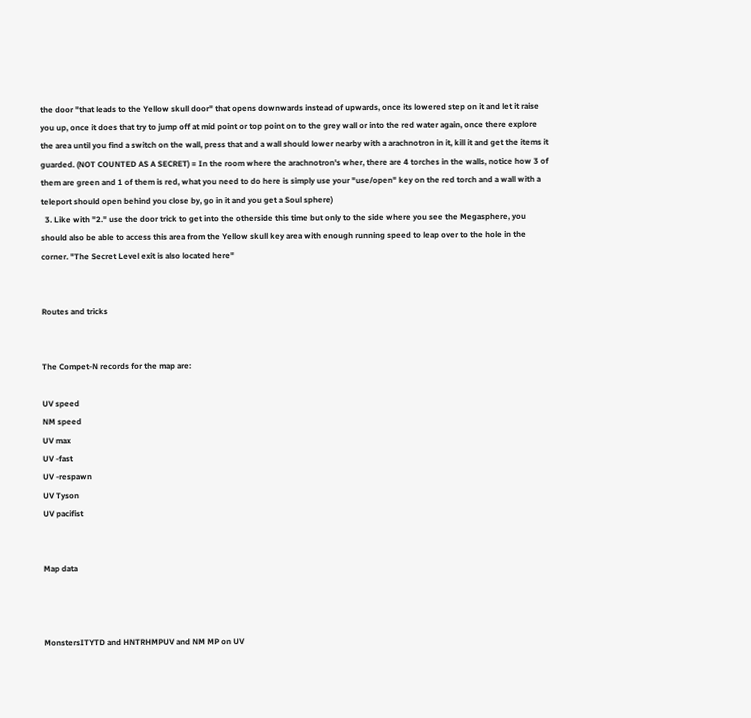the door "that leads to the Yellow skull door" that opens downwards instead of upwards, once its lowered step on it and let it raise you up, once it does that try to jump off at mid point or top point on to the grey wall or into the red water again, once there explore the area until you find a switch on the wall, press that and a wall should lower nearby with a arachnotron in it, kill it and get the items it guarded. (NOT COUNTED AS A SECRET) = In the room where the arachnotron's wher, there are 4 torches in the walls, notice how 3 of them are green and 1 of them is red, what you need to do here is simply use your "use/open" key on the red torch and a wall with a teleport should open behind you close by, go in it and you get a Soul sphere)
  3. Like with "2." use the door trick to get into the otherside this time but only to the side where you see the Megasphere, you should also be able to access this area from the Yellow skull key area with enough running speed to leap over to the hole in the corner. "The Secret Level exit is also located here"


Routes and tricks


The Compet-N records for the map are:

UV speed
NM speed
UV max
UV -fast
UV -respawn
UV Tyson
UV pacifist


Map data



MonstersITYTD and HNTRHMPUV and NM MP on UV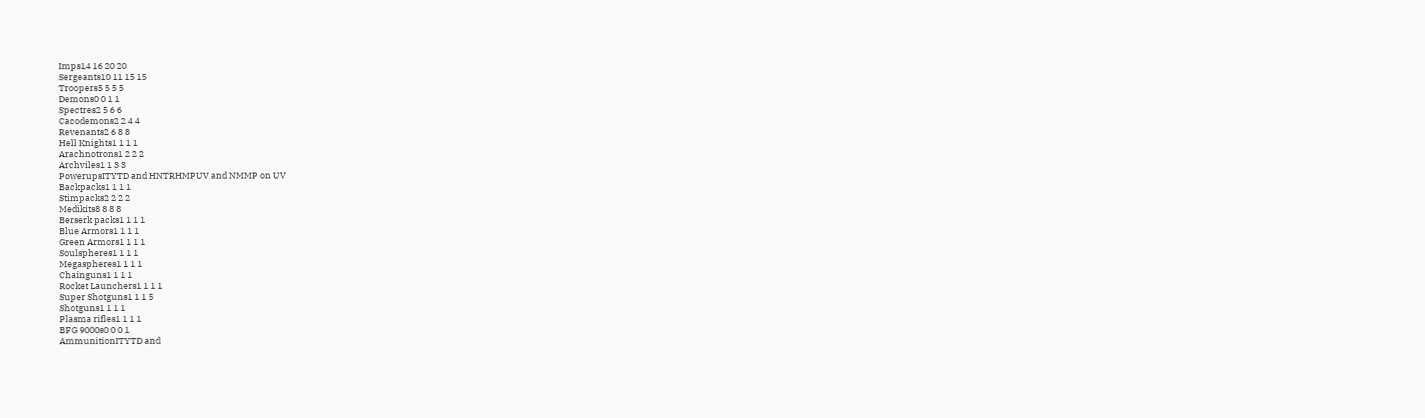Imps14 16 20 20
Sergeants10 11 15 15
Troopers5 5 5 5
Demons0 0 1 1
Spectres2 5 6 6
Cacodemons2 2 4 4
Revenants2 6 8 8
Hell Knights1 1 1 1
Arachnotrons1 2 2 2
Archviles1 1 3 3
PowerupsITYTD and HNTRHMPUV and NMMP on UV
Backpacks1 1 1 1
Stimpacks2 2 2 2
Medikits8 8 8 8
Berserk packs1 1 1 1
Blue Armors1 1 1 1
Green Armors1 1 1 1
Soulspheres1 1 1 1
Megaspheres1 1 1 1
Chainguns1 1 1 1
Rocket Launchers1 1 1 1
Super Shotguns1 1 1 5
Shotguns1 1 1 1
Plasma rifles1 1 1 1
BFG 9000s0 0 0 1
AmmunitionITYTD and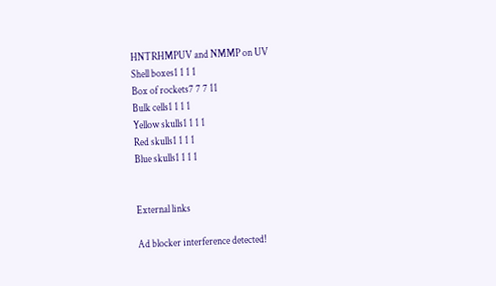HNTRHMPUV and NMMP on UV
Shell boxes1 1 1 1
Box of rockets7 7 7 11
Bulk cells1 1 1 1
Yellow skulls1 1 1 1
Red skulls1 1 1 1
Blue skulls1 1 1 1


External links

Ad blocker interference detected!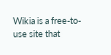Wikia is a free-to-use site that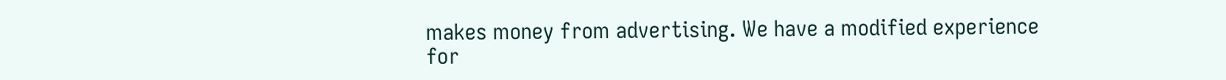makes money from advertising. We have a modified experience for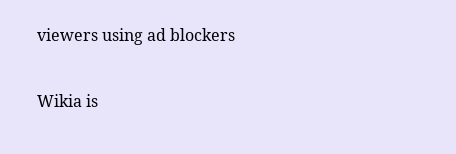viewers using ad blockers

Wikia is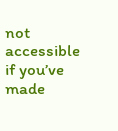not accessible if you’ve made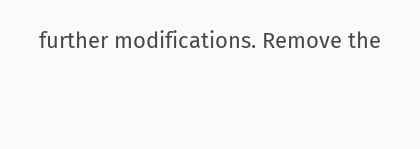further modifications. Remove the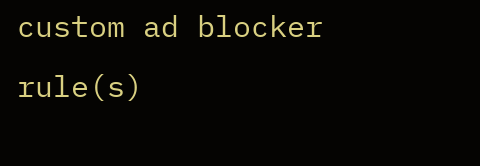custom ad blocker rule(s)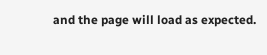and the page will load as expected.